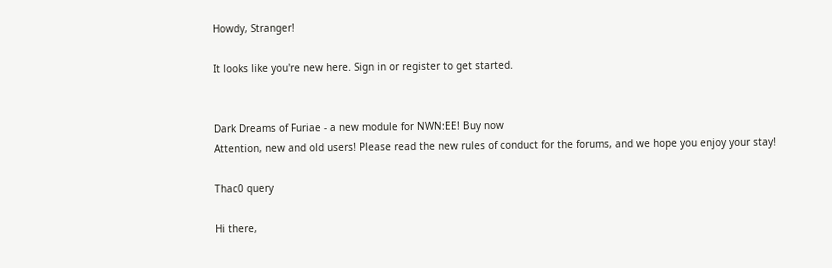Howdy, Stranger!

It looks like you're new here. Sign in or register to get started.


Dark Dreams of Furiae - a new module for NWN:EE! Buy now
Attention, new and old users! Please read the new rules of conduct for the forums, and we hope you enjoy your stay!

Thac0 query

Hi there,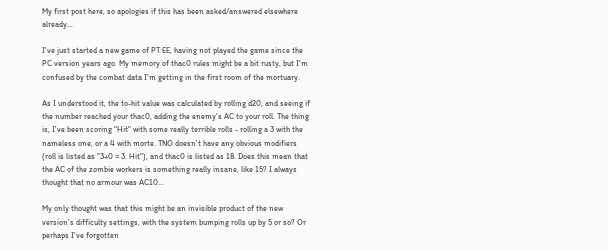My first post here, so apologies if this has been asked/answered elsewhere already...

I've just started a new game of PT:EE, having not played the game since the PC version years ago. My memory of thac0 rules might be a bit rusty, but I'm confused by the combat data I'm getting in the first room of the mortuary.

As I understood it, the to-hit value was calculated by rolling d20, and seeing if the number reached your thac0, adding the enemy's AC to your roll. The thing is, I've been scoring "Hit" with some really terrible rolls - rolling a 3 with the nameless one, or a 4 with morte. TNO doesn't have any obvious modifiers (roll is listed as "3+0 = 3. Hit"), and thac0 is listed as 18. Does this mean that the AC of the zombie workers is something really insane, like 15? I always thought that no armour was AC10...

My only thought was that this might be an invisible product of the new version's difficulty settings, with the system bumping rolls up by 5 or so? Or perhaps I've forgotten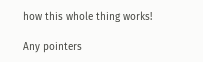how this whole thing works!

Any pointers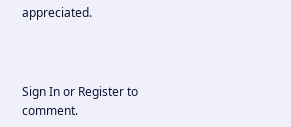appreciated.



Sign In or Register to comment.